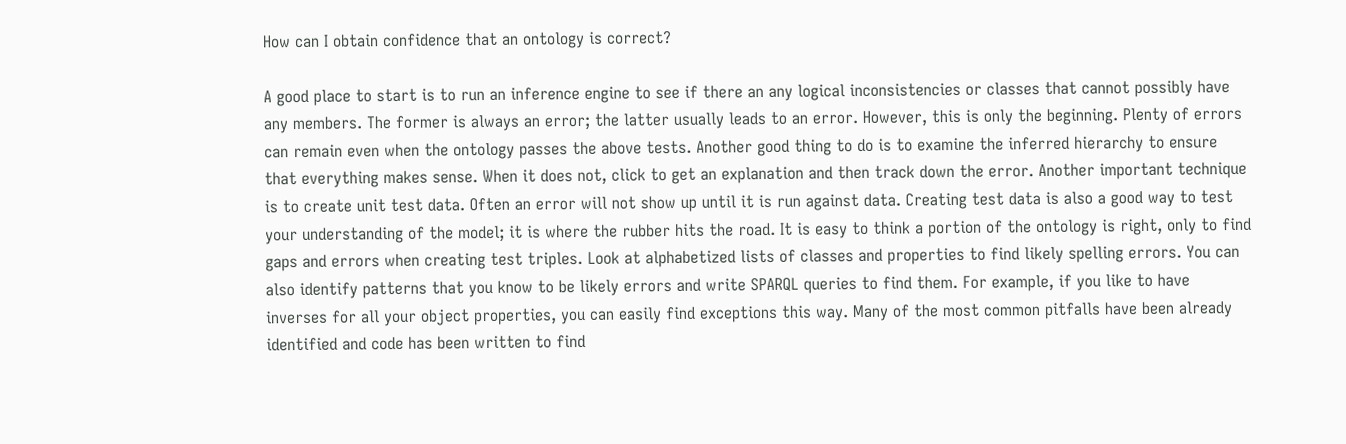How can I obtain confidence that an ontology is correct?

A good place to start is to run an inference engine to see if there an any logical inconsistencies or classes that cannot possibly have any members. The former is always an error; the latter usually leads to an error. However, this is only the beginning. Plenty of errors can remain even when the ontology passes the above tests. Another good thing to do is to examine the inferred hierarchy to ensure that everything makes sense. When it does not, click to get an explanation and then track down the error. Another important technique is to create unit test data. Often an error will not show up until it is run against data. Creating test data is also a good way to test your understanding of the model; it is where the rubber hits the road. It is easy to think a portion of the ontology is right, only to find gaps and errors when creating test triples. Look at alphabetized lists of classes and properties to find likely spelling errors. You can also identify patterns that you know to be likely errors and write SPARQL queries to find them. For example, if you like to have inverses for all your object properties, you can easily find exceptions this way. Many of the most common pitfalls have been already identified and code has been written to find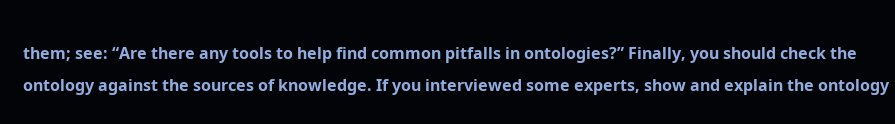them; see: “Are there any tools to help find common pitfalls in ontologies?” Finally, you should check the ontology against the sources of knowledge. If you interviewed some experts, show and explain the ontology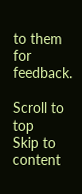to them for feedback.

Scroll to top
Skip to content